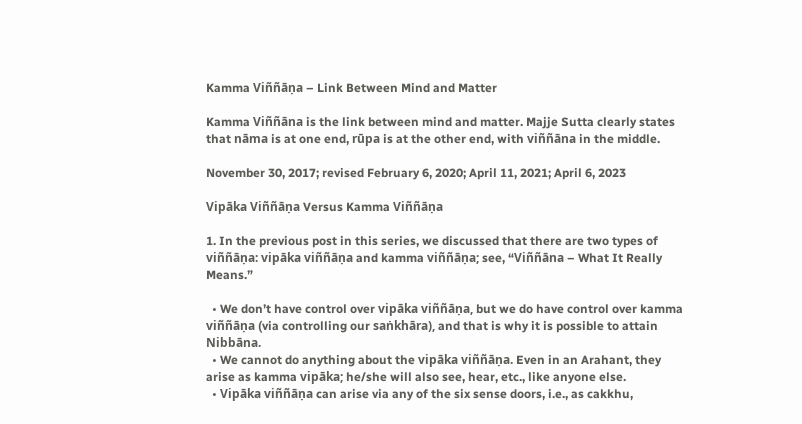Kamma Viññāṇa – Link Between Mind and Matter

Kamma Viññāna is the link between mind and matter. Majje Sutta clearly states that nāma is at one end, rūpa is at the other end, with viññāna in the middle.

November 30, 2017; revised February 6, 2020; April 11, 2021; April 6, 2023

Vipāka Viññāṇa Versus Kamma Viññāṇa

1. In the previous post in this series, we discussed that there are two types of viññāṇa: vipāka viññāṇa and kamma viññāṇa; see, “Viññāna – What It Really Means.”

  • We don’t have control over vipāka viññāṇa, but we do have control over kamma viññāṇa (via controlling our saṅkhāra), and that is why it is possible to attain Nibbāna.
  • We cannot do anything about the vipāka viññāṇa. Even in an Arahant, they arise as kamma vipāka; he/she will also see, hear, etc., like anyone else.
  • Vipāka viññāṇa can arise via any of the six sense doors, i.e., as cakkhu,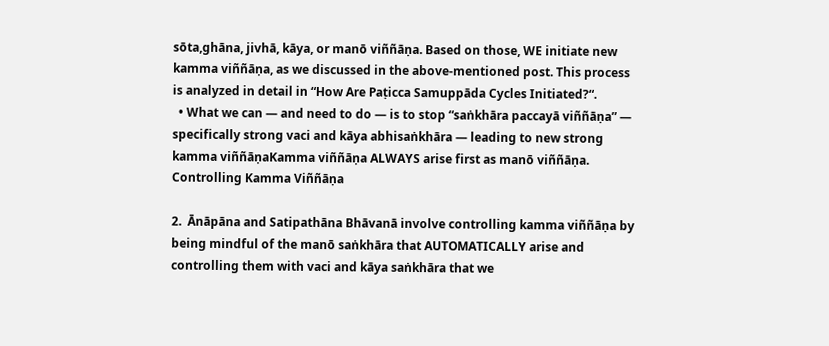sōta,ghāna, jivhā, kāya, or manō viññāṇa. Based on those, WE initiate new kamma viññāṇa, as we discussed in the above-mentioned post. This process is analyzed in detail in “How Are Paṭicca Samuppāda Cycles Initiated?“.
  • What we can — and need to do — is to stop “saṅkhāra paccayā viññāṇa” — specifically strong vaci and kāya abhisaṅkhāra — leading to new strong kamma viññāṇaKamma viññāṇa ALWAYS arise first as manō viññāṇa.
Controlling Kamma Viññāṇa

2.  Ānāpāna and Satipathāna Bhāvanā involve controlling kamma viññāṇa by being mindful of the manō saṅkhāra that AUTOMATICALLY arise and controlling them with vaci and kāya saṅkhāra that we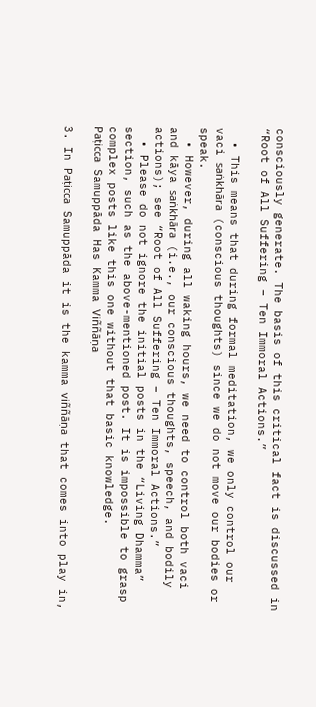consciously generate. The basis of this critical fact is discussed in “Root of All Suffering – Ten Immoral Actions.”

  • This means that during formal meditation, we only control our vaci saṅkhāra (conscious thoughts) since we do not move our bodies or speak.
  • However, during all waking hours, we need to control both vaci and kāya saṅkhāra (i.e., our conscious thoughts, speech, and bodily actions); see “Root of All Suffering – Ten Immoral Actions.”
  • Please do not ignore the initial posts in the “Living Dhamma” section, such as the above-mentioned post. It is impossible to grasp complex posts like this one without that basic knowledge.
Paṭicca Samuppāda Has Kamma Viññāṇa

3. In Paṭicca Samuppāda it is the kamma viññāṇa that comes into play in,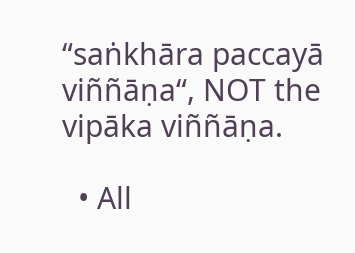“saṅkhāra paccayā viññāṇa“, NOT the vipāka viññāṇa.

  • All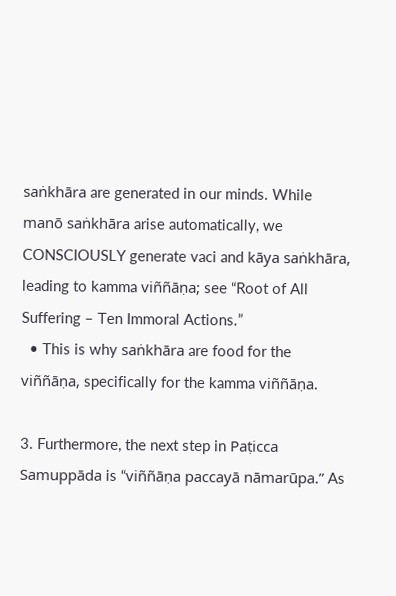saṅkhāra are generated in our minds. While manō saṅkhāra arise automatically, we CONSCIOUSLY generate vaci and kāya saṅkhāra, leading to kamma viññāṇa; see “Root of All Suffering – Ten Immoral Actions.”
  • This is why saṅkhāra are food for the viññāṇa, specifically for the kamma viññāṇa.

3. Furthermore, the next step in Paṭicca Samuppāda is “viññāṇa paccayā nāmarūpa.” As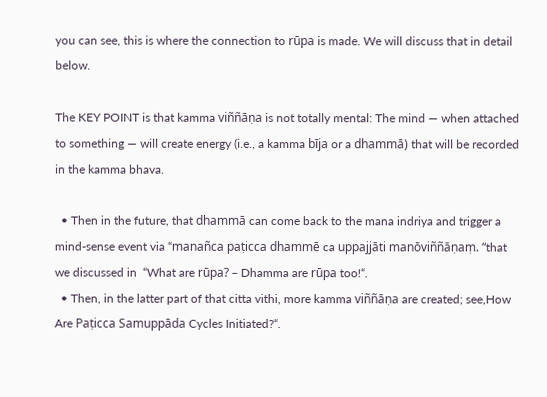you can see, this is where the connection to rūpa is made. We will discuss that in detail below.

The KEY POINT is that kamma viññāṇa is not totally mental: The mind — when attached to something — will create energy (i.e., a kamma bīja or a dhammā) that will be recorded in the kamma bhava.

  • Then in the future, that dhammā can come back to the mana indriya and trigger a mind-sense event via “manañca paṭicca dhammē ca uppajjāti manōviññāṇaṃ. “that we discussed in  “What are rūpa? – Dhamma are rūpa too!“.
  • Then, in the latter part of that citta vithi, more kamma viññāṇa are created; see,How Are Paṭicca Samuppāda Cycles Initiated?“.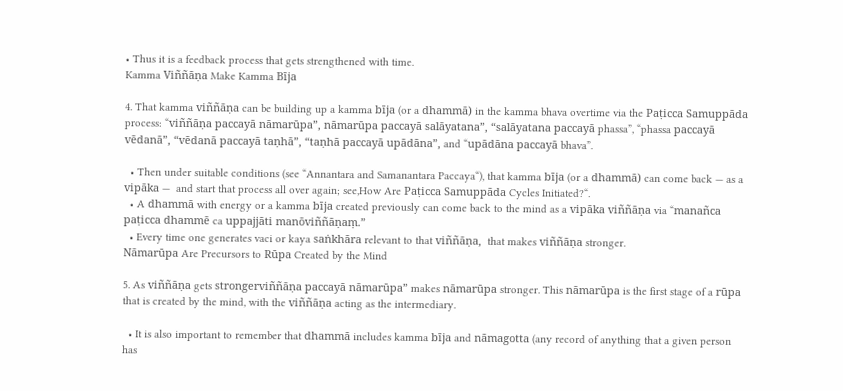• Thus it is a feedback process that gets strengthened with time.
Kamma Viññāṇa Make Kamma Bīja

4. That kamma viññāṇa can be building up a kamma bīja (or a dhammā) in the kamma bhava overtime via the Paṭicca Samuppāda process: “viññāṇa paccayā nāmarūpa”, nāmarūpa paccayā salāyatana”, “salāyatana paccayā phassa”, “phassa paccayā vēdanā”, “vēdanā paccayā taṇhā”, “taṇhā paccayā upādāna”, and “upādāna paccayā bhava”.

  • Then under suitable conditions (see “Annantara and Samanantara Paccaya“), that kamma bīja (or a dhammā) can come back — as a vipāka —  and start that process all over again; see,How Are Paṭicca Samuppāda Cycles Initiated?“.
  • A dhammā with energy or a kamma bīja created previously can come back to the mind as a vipāka viññāṇa via “manañca paṭicca dhammē ca uppajjāti manōviññāṇaṃ.”
  • Every time one generates vaci or kaya saṅkhāra relevant to that viññāṇa,  that makes viññāṇa stronger.
Nāmarūpa Are Precursors to Rūpa Created by the Mind

5. As viññāṇa gets strongerviññāṇa paccayā nāmarūpa” makes nāmarūpa stronger. This nāmarūpa is the first stage of a rūpa that is created by the mind, with the viññāṇa acting as the intermediary.

  • It is also important to remember that dhammā includes kamma bīja and nāmagotta (any record of anything that a given person has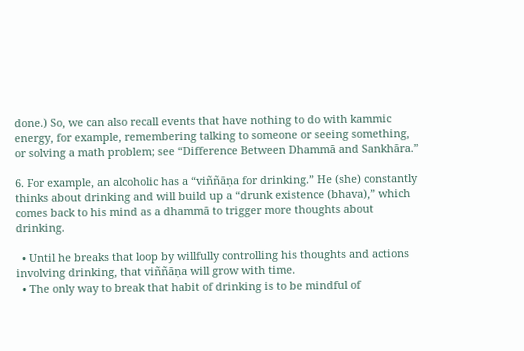done.) So, we can also recall events that have nothing to do with kammic energy, for example, remembering talking to someone or seeing something, or solving a math problem; see “Difference Between Dhammā and Sankhāra.”

6. For example, an alcoholic has a “viññāṇa for drinking.” He (she) constantly thinks about drinking and will build up a “drunk existence (bhava),” which comes back to his mind as a dhammā to trigger more thoughts about drinking.

  • Until he breaks that loop by willfully controlling his thoughts and actions involving drinking, that viññāṇa will grow with time.
  • The only way to break that habit of drinking is to be mindful of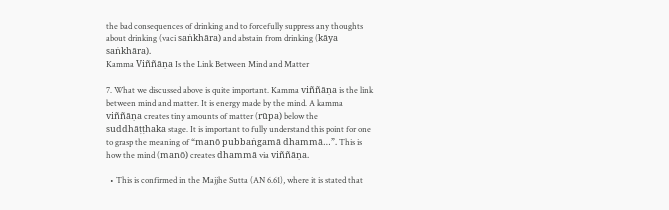the bad consequences of drinking and to forcefully suppress any thoughts about drinking (vaci saṅkhāra) and abstain from drinking (kāya saṅkhāra).
Kamma Viññāṇa Is the Link Between Mind and Matter

7. What we discussed above is quite important. Kamma viññāṇa is the link between mind and matter. It is energy made by the mind. A kamma viññāṇa creates tiny amounts of matter (rūpa) below the suddhāṭṭhaka stage. It is important to fully understand this point for one to grasp the meaning of “manō pubbaṅgamā dhammā…”. This is how the mind (manō) creates dhammā via viññāṇa.

  • This is confirmed in the Majjhe Sutta (AN 6.61), where it is stated that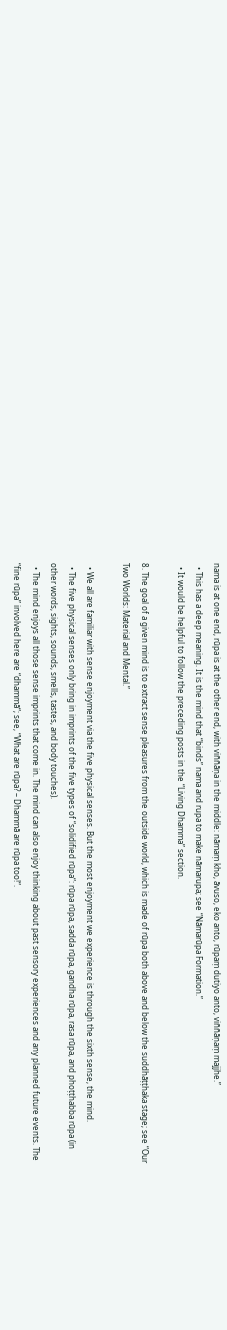nama is at one end, rūpa is at the other end, with viññāṇa in the middle: nāmaṃ kho, āvuso, eko anto, rūpaṃ dutiyo anto, viññāṇaṃ majjhe.”
  • This has a deep meaning. It is the mind that “binds” nama and rupa to make nāmarupa; see “Nāmarūpa Formation.”
  • It would be helpful to follow the preceding posts in the “Living Dhamma” section.

8. The goal of a given mind is to extract sense pleasures from the outside world, which is made of rūpa both above and below the suddhāṭṭhaka stage; see “Our Two Worlds: Material and Mental.”

  • We all are familiar with sense enjoyment via the five physical senses. But the most enjoyment we experience is through the sixth sense, the mind.
  • The five physical senses only bring in imprints of the five types of “solidified rūpa“: rūpa rūpa, sadda rūpa, gandha rūpa, rasa rūpa, and phoṭṭhabba rūpa (in other words, sights, sounds, smells, tastes, and body touches).
  • The mind enjoys all those sense imprints that come in. The mind can also enjoy thinking about past sensory experiences and any planned future events. The “fine rūpa” involved here are “dhammā“; see, “What are rūpa? – Dhammā are rūpa too!“.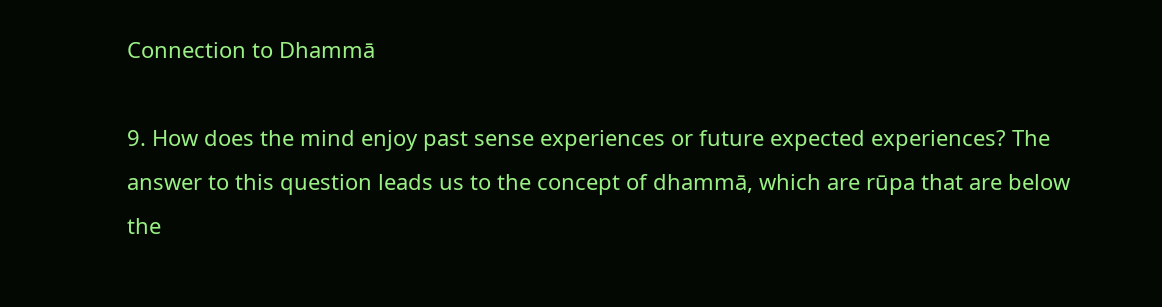Connection to Dhammā

9. How does the mind enjoy past sense experiences or future expected experiences? The answer to this question leads us to the concept of dhammā, which are rūpa that are below the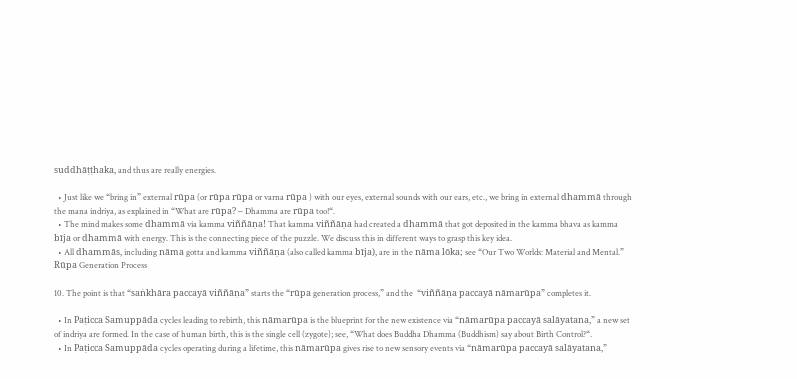suddhāṭṭhaka, and thus are really energies.

  • Just like we “bring in” external rūpa (or rūpa rūpa or varna rūpa ) with our eyes, external sounds with our ears, etc., we bring in external dhammā through the mana indriya, as explained in “What are rūpa? – Dhamma are rūpa too!“.
  • The mind makes some dhammā via kamma viññāṇa! That kamma viññāṇa had created a dhammā that got deposited in the kamma bhava as kamma bīja or dhammā with energy. This is the connecting piece of the puzzle. We discuss this in different ways to grasp this key idea.
  • All dhammās, including nāma gotta and kamma viññāṇa (also called kamma bīja), are in the nāma lōka; see “Our Two Worlds: Material and Mental.”
Rūpa Generation Process

10. The point is that “saṅkhāra paccayā viññāṇa” starts the “rūpa generation process,” and the  “viññāṇa paccayā nāmarūpa” completes it.

  • In Paṭicca Samuppāda cycles leading to rebirth, this nāmarūpa is the blueprint for the new existence via “nāmarūpa paccayā salāyatana,” a new set of indriya are formed. In the case of human birth, this is the single cell (zygote); see, “What does Buddha Dhamma (Buddhism) say about Birth Control?“.
  • In Paṭicca Samuppāda cycles operating during a lifetime, this nāmarūpa gives rise to new sensory events via “nāmarūpa paccayā salāyatana,”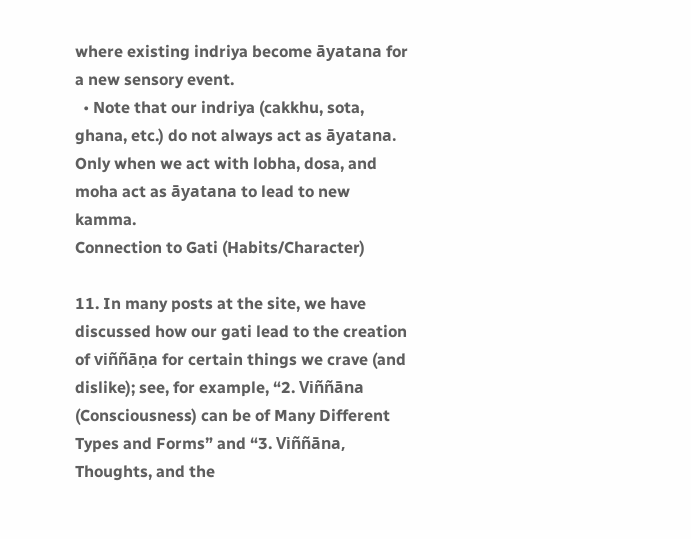where existing indriya become āyatana for a new sensory event.
  • Note that our indriya (cakkhu, sota, ghana, etc.) do not always act as āyatana. Only when we act with lobha, dosa, and moha act as āyatana to lead to new kamma.
Connection to Gati (Habits/Character)

11. In many posts at the site, we have discussed how our gati lead to the creation of viññāṇa for certain things we crave (and dislike); see, for example, “2. Viññāna (Consciousness) can be of Many Different Types and Forms” and “3. Viññāna, Thoughts, and the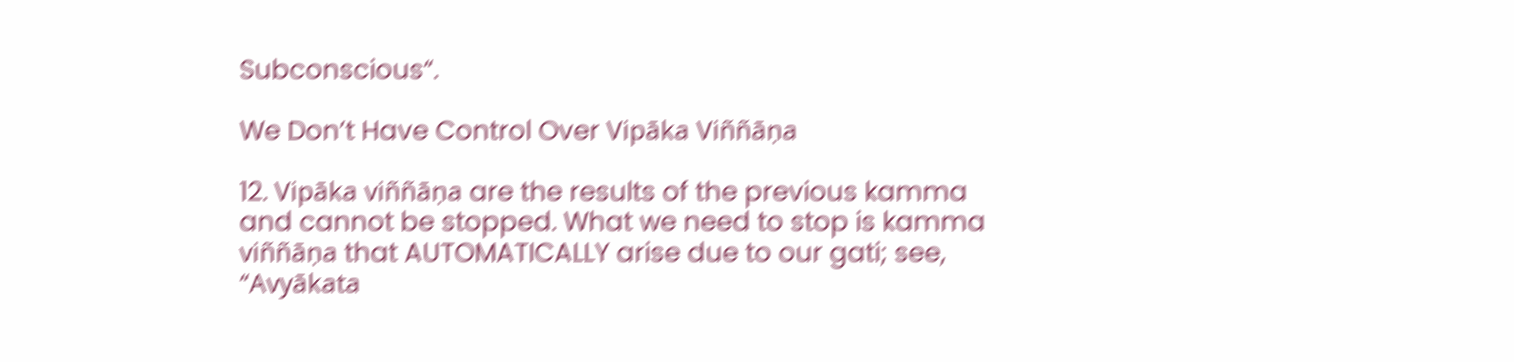Subconscious“.

We Don’t Have Control Over Vipāka Viññāṇa

12. Vipāka viññāṇa are the results of the previous kamma and cannot be stopped. What we need to stop is kamma viññāṇa that AUTOMATICALLY arise due to our gati; see, “Avyākata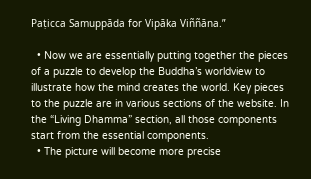Paṭicca Samuppāda for Vipāka Viññāna.”

  • Now we are essentially putting together the pieces of a puzzle to develop the Buddha’s worldview to illustrate how the mind creates the world. Key pieces to the puzzle are in various sections of the website. In the “Living Dhamma” section, all those components start from the essential components.
  • The picture will become more precise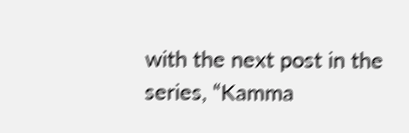with the next post in the series, “Kamma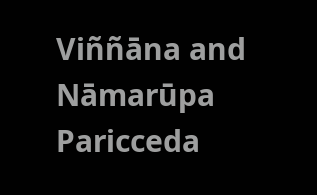Viññāna and Nāmarūpa Paricceda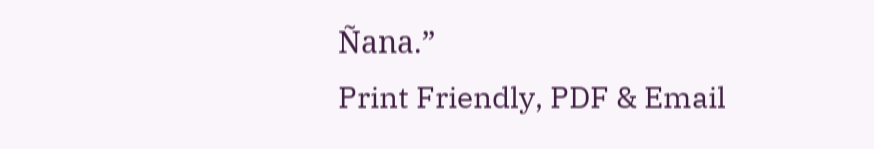Ñana.”
Print Friendly, PDF & Email